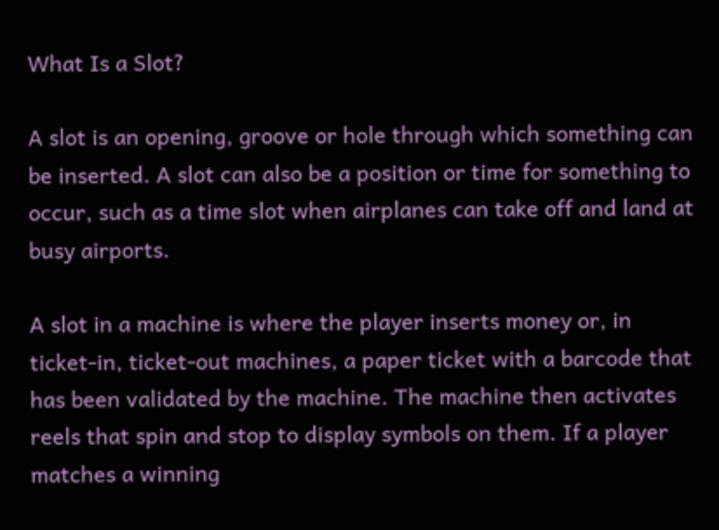What Is a Slot?

A slot is an opening, groove or hole through which something can be inserted. A slot can also be a position or time for something to occur, such as a time slot when airplanes can take off and land at busy airports.

A slot in a machine is where the player inserts money or, in ticket-in, ticket-out machines, a paper ticket with a barcode that has been validated by the machine. The machine then activates reels that spin and stop to display symbols on them. If a player matches a winning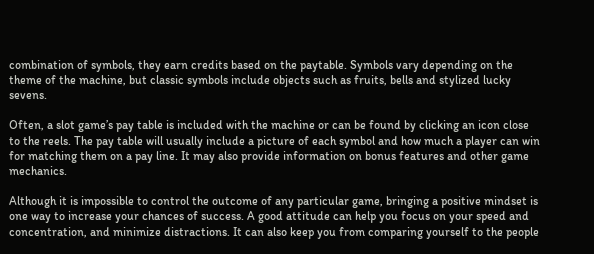combination of symbols, they earn credits based on the paytable. Symbols vary depending on the theme of the machine, but classic symbols include objects such as fruits, bells and stylized lucky sevens.

Often, a slot game’s pay table is included with the machine or can be found by clicking an icon close to the reels. The pay table will usually include a picture of each symbol and how much a player can win for matching them on a pay line. It may also provide information on bonus features and other game mechanics.

Although it is impossible to control the outcome of any particular game, bringing a positive mindset is one way to increase your chances of success. A good attitude can help you focus on your speed and concentration, and minimize distractions. It can also keep you from comparing yourself to the people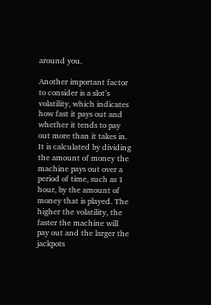around you.

Another important factor to consider is a slot’s volatility, which indicates how fast it pays out and whether it tends to pay out more than it takes in. It is calculated by dividing the amount of money the machine pays out over a period of time, such as 1 hour, by the amount of money that is played. The higher the volatility, the faster the machine will pay out and the larger the jackpots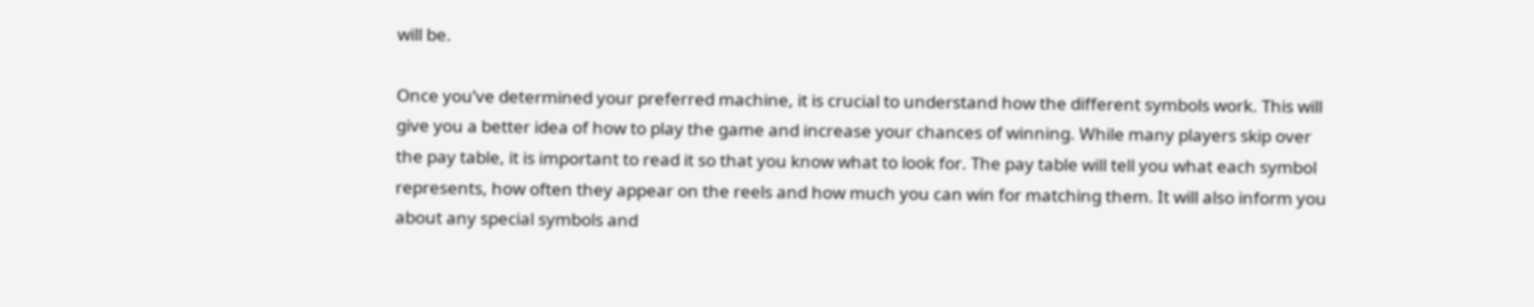will be.

Once you’ve determined your preferred machine, it is crucial to understand how the different symbols work. This will give you a better idea of how to play the game and increase your chances of winning. While many players skip over the pay table, it is important to read it so that you know what to look for. The pay table will tell you what each symbol represents, how often they appear on the reels and how much you can win for matching them. It will also inform you about any special symbols and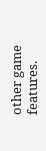other game features.